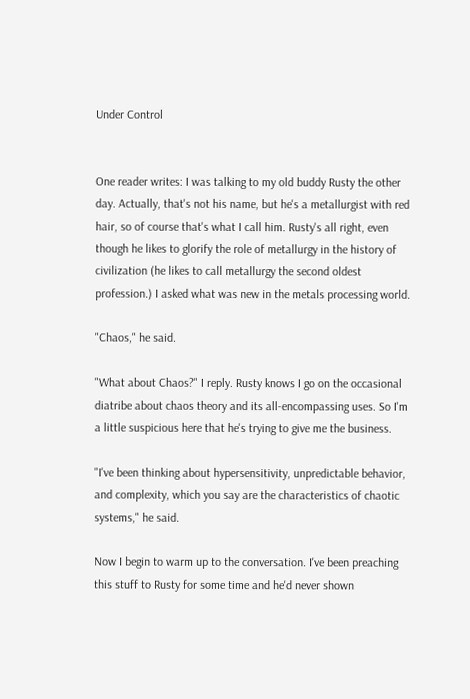Under Control


One reader writes: I was talking to my old buddy Rusty the other day. Actually, that's not his name, but he's a metallurgist with red hair, so of course that's what I call him. Rusty's all right, even though he likes to glorify the role of metallurgy in the history of civilization (he likes to call metallurgy the second oldest profession.) I asked what was new in the metals processing world.

"Chaos," he said.

"What about Chaos?" I reply. Rusty knows I go on the occasional diatribe about chaos theory and its all-encompassing uses. So I'm a little suspicious here that he's trying to give me the business.

"I've been thinking about hypersensitivity, unpredictable behavior, and complexity, which you say are the characteristics of chaotic systems," he said.

Now I begin to warm up to the conversation. I've been preaching this stuff to Rusty for some time and he'd never shown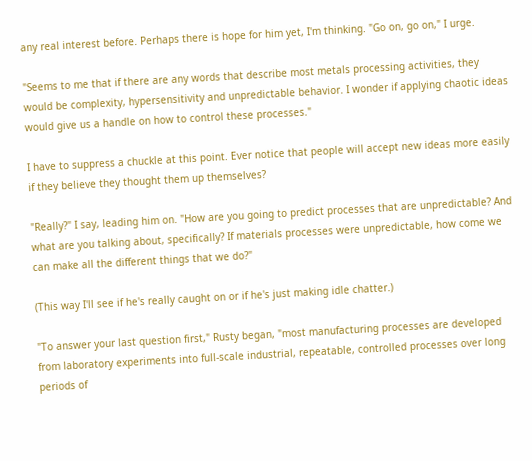any real interest before. Perhaps there is hope for him yet, I'm thinking. "Go on, go on," I urge.

"Seems to me that if there are any words that describe most metals processing activities, they would be complexity, hypersensitivity and unpredictable behavior. I wonder if applying chaotic ideas would give us a handle on how to control these processes."

I have to suppress a chuckle at this point. Ever notice that people will accept new ideas more easily if they believe they thought them up themselves?

"Really?" I say, leading him on. "How are you going to predict processes that are unpredictable? And what are you talking about, specifically? If materials processes were unpredictable, how come we can make all the different things that we do?"

(This way I'll see if he's really caught on or if he's just making idle chatter.)

"To answer your last question first," Rusty began, "most manufacturing processes are developed from laboratory experiments into full-scale industrial, repeatable, controlled processes over long periods of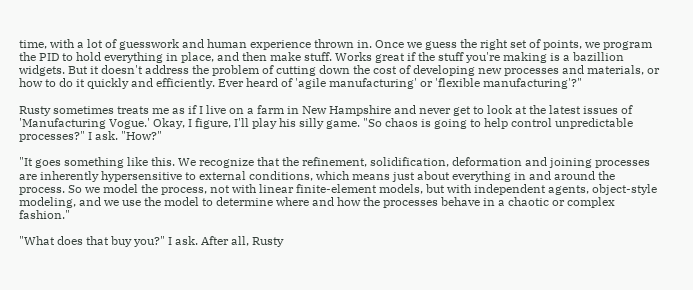time, with a lot of guesswork and human experience thrown in. Once we guess the right set of points, we program the PID to hold everything in place, and then make stuff. Works great if the stuff you're making is a bazillion widgets. But it doesn't address the problem of cutting down the cost of developing new processes and materials, or how to do it quickly and efficiently. Ever heard of 'agile manufacturing' or 'flexible manufacturing'?"

Rusty sometimes treats me as if I live on a farm in New Hampshire and never get to look at the latest issues of 'Manufacturing Vogue.' Okay, I figure, I'll play his silly game. "So chaos is going to help control unpredictable processes?" I ask. "How?"

"It goes something like this. We recognize that the refinement, solidification, deformation and joining processes are inherently hypersensitive to external conditions, which means just about everything in and around the process. So we model the process, not with linear finite-element models, but with independent agents, object-style modeling, and we use the model to determine where and how the processes behave in a chaotic or complex fashion."

"What does that buy you?" I ask. After all, Rusty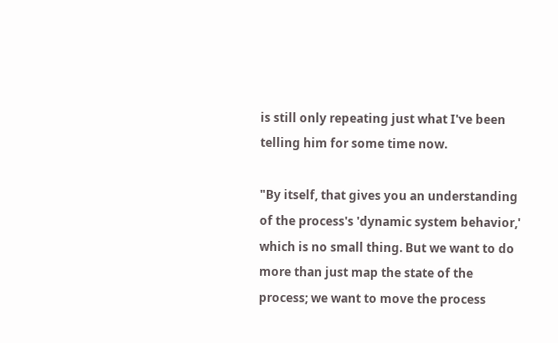is still only repeating just what I've been telling him for some time now.

"By itself, that gives you an understanding of the process's 'dynamic system behavior,' which is no small thing. But we want to do more than just map the state of the process; we want to move the process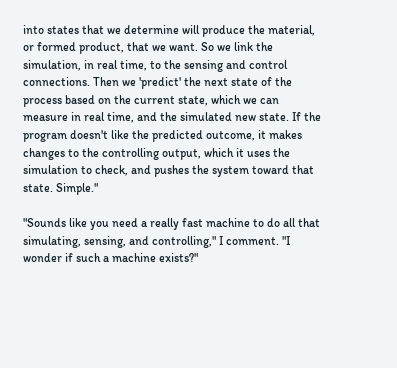into states that we determine will produce the material, or formed product, that we want. So we link the simulation, in real time, to the sensing and control connections. Then we 'predict' the next state of the process based on the current state, which we can measure in real time, and the simulated new state. If the program doesn't like the predicted outcome, it makes changes to the controlling output, which it uses the simulation to check, and pushes the system toward that state. Simple."

"Sounds like you need a really fast machine to do all that simulating, sensing, and controlling," I comment. "I wonder if such a machine exists?"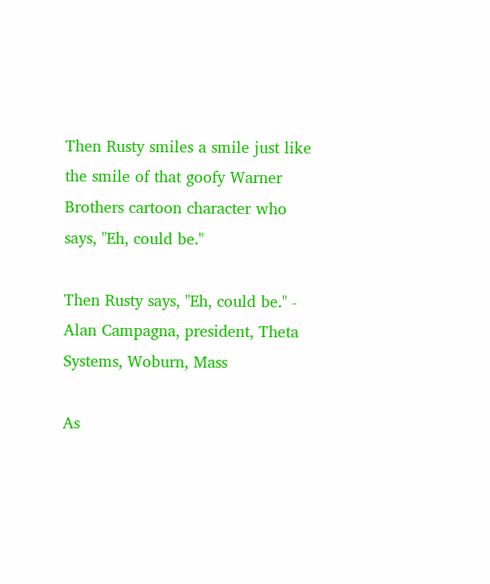Then Rusty smiles a smile just like the smile of that goofy Warner Brothers cartoon character who says, "Eh, could be."

Then Rusty says, "Eh, could be." - Alan Campagna, president, Theta Systems, Woburn, Mass

As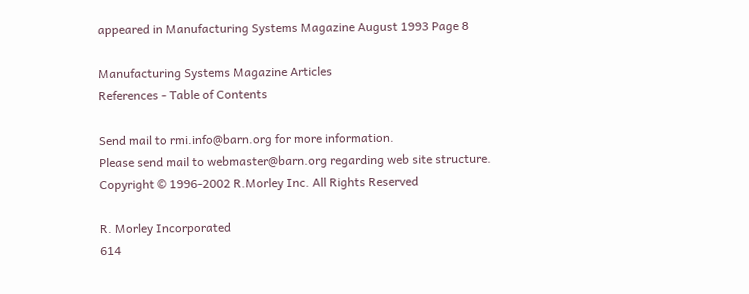appeared in Manufacturing Systems Magazine August 1993 Page 8

Manufacturing Systems Magazine Articles
References - Table of Contents

Send mail to rmi.info@barn.org for more information.
Please send mail to webmaster@barn.org regarding web site structure.
Copyright © 1996-2002 R.Morley Inc. All Rights Reserved

R. Morley Incorporated
614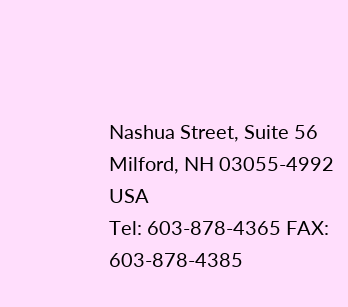Nashua Street, Suite 56
Milford, NH 03055-4992 USA
Tel: 603-878-4365 FAX: 603-878-4385